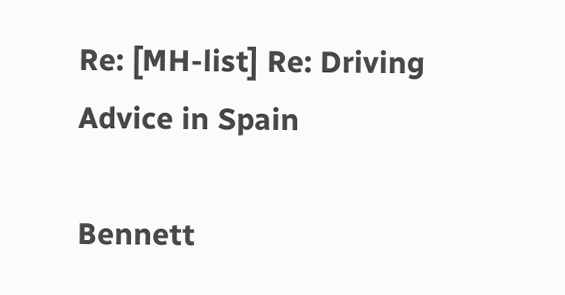Re: [MH-list] Re: Driving Advice in Spain

Bennett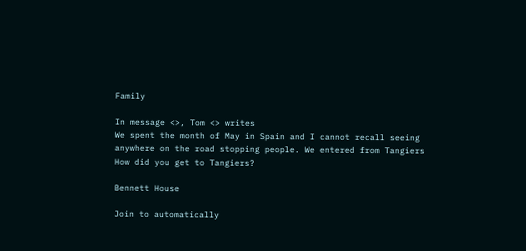Family

In message <>, Tom <> writes
We spent the month of May in Spain and I cannot recall seeing
anywhere on the road stopping people. We entered from Tangiers
How did you get to Tangiers?

Bennett House

Join to automatically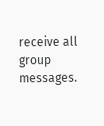receive all group messages.